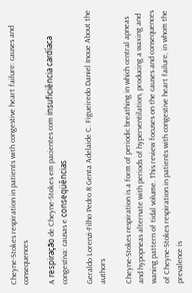Cheyne-Stokes respiration in patients with congestive heart failure: causes and consequences

A respiração de Cheyne-Stokes em pacientes com insuficiência cardíaca congestiva: causas e conseqüências

Geraldo Lorenzi-Filho Pedro R Genta Adelaide C. Figueiredo Daniel Inoue About the authors

Cheyne-Stokes respiration is a form of periodic breathing in which central apneas and hypopneas alternate with periods of hyperventilation, producing a waxing and waning pattern of tidal volume. This review focuses on the causes and consequences of Cheyne-Stokes respiration in patients with congestive heart failure, in whom the prevalence is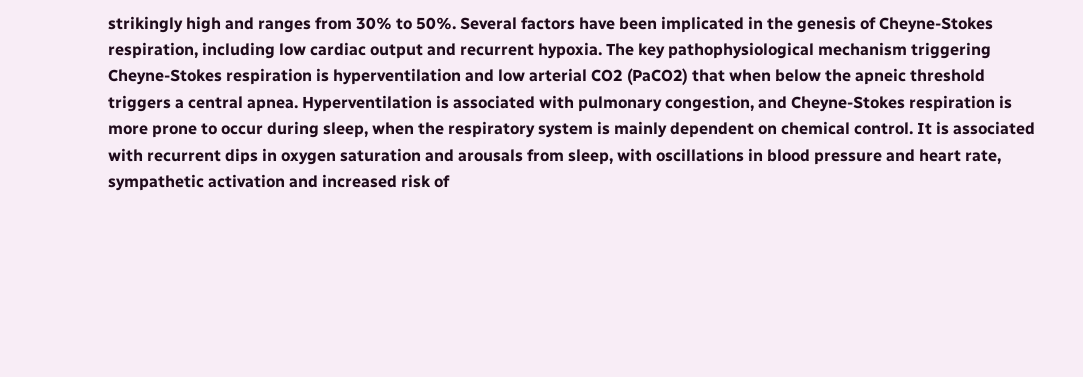strikingly high and ranges from 30% to 50%. Several factors have been implicated in the genesis of Cheyne-Stokes respiration, including low cardiac output and recurrent hypoxia. The key pathophysiological mechanism triggering Cheyne-Stokes respiration is hyperventilation and low arterial CO2 (PaCO2) that when below the apneic threshold triggers a central apnea. Hyperventilation is associated with pulmonary congestion, and Cheyne-Stokes respiration is more prone to occur during sleep, when the respiratory system is mainly dependent on chemical control. It is associated with recurrent dips in oxygen saturation and arousals from sleep, with oscillations in blood pressure and heart rate, sympathetic activation and increased risk of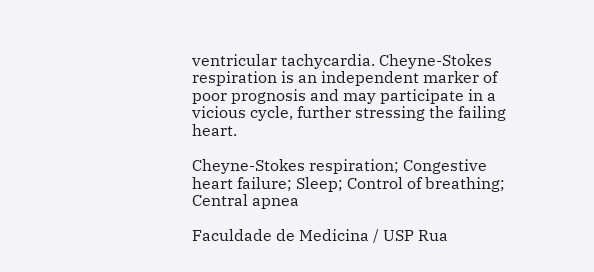ventricular tachycardia. Cheyne-Stokes respiration is an independent marker of poor prognosis and may participate in a vicious cycle, further stressing the failing heart.

Cheyne-Stokes respiration; Congestive heart failure; Sleep; Control of breathing; Central apnea

Faculdade de Medicina / USP Rua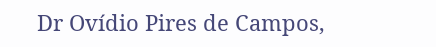Dr Ovídio Pires de Campos,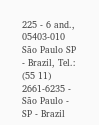225 - 6 and., 05403-010 São Paulo SP - Brazil, Tel.: (55 11) 2661-6235 - São Paulo - SP - Brazil